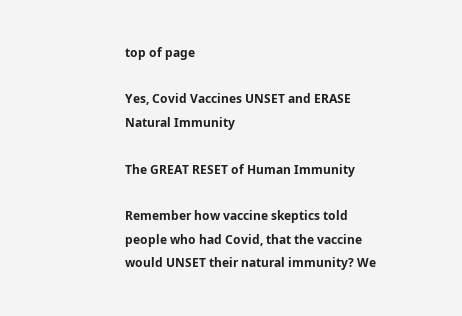top of page

Yes, Covid Vaccines UNSET and ERASE Natural Immunity

The GREAT RESET of Human Immunity

Remember how vaccine skeptics told people who had Covid, that the vaccine would UNSET their natural immunity? We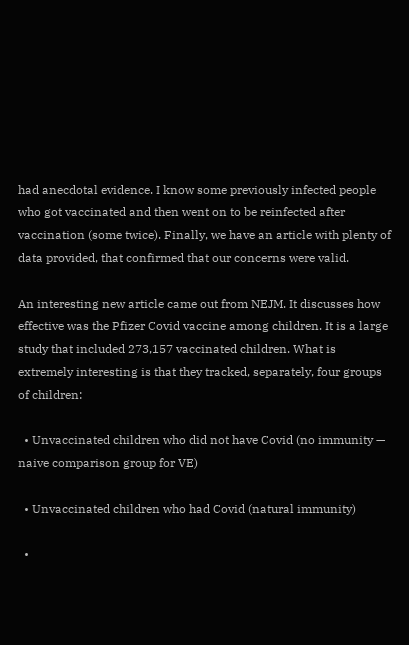had anecdotal evidence. I know some previously infected people who got vaccinated and then went on to be reinfected after vaccination (some twice). Finally, we have an article with plenty of data provided, that confirmed that our concerns were valid.

An interesting new article came out from NEJM. It discusses how effective was the Pfizer Covid vaccine among children. It is a large study that included 273,157 vaccinated children. What is extremely interesting is that they tracked, separately, four groups of children:

  • Unvaccinated children who did not have Covid (no immunity — naive comparison group for VE)

  • Unvaccinated children who had Covid (natural immunity)

  •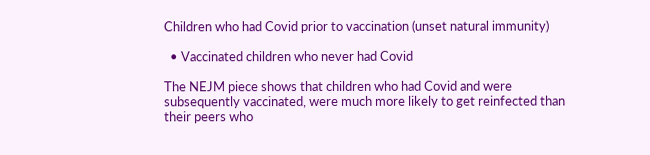Children who had Covid prior to vaccination (unset natural immunity)

  • Vaccinated children who never had Covid

The NEJM piece shows that children who had Covid and were subsequently vaccinated, were much more likely to get reinfected than their peers who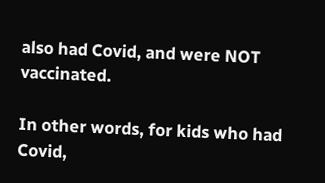also had Covid, and were NOT vaccinated.

In other words, for kids who had Covid,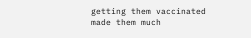getting them vaccinated made them much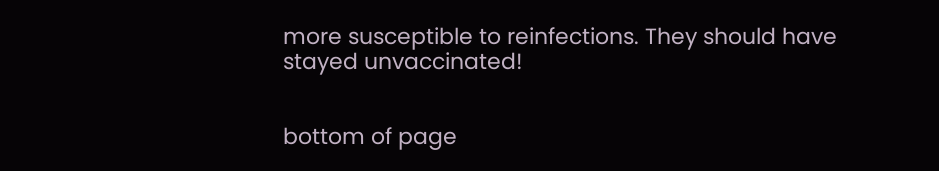more susceptible to reinfections. They should have stayed unvaccinated!


bottom of page